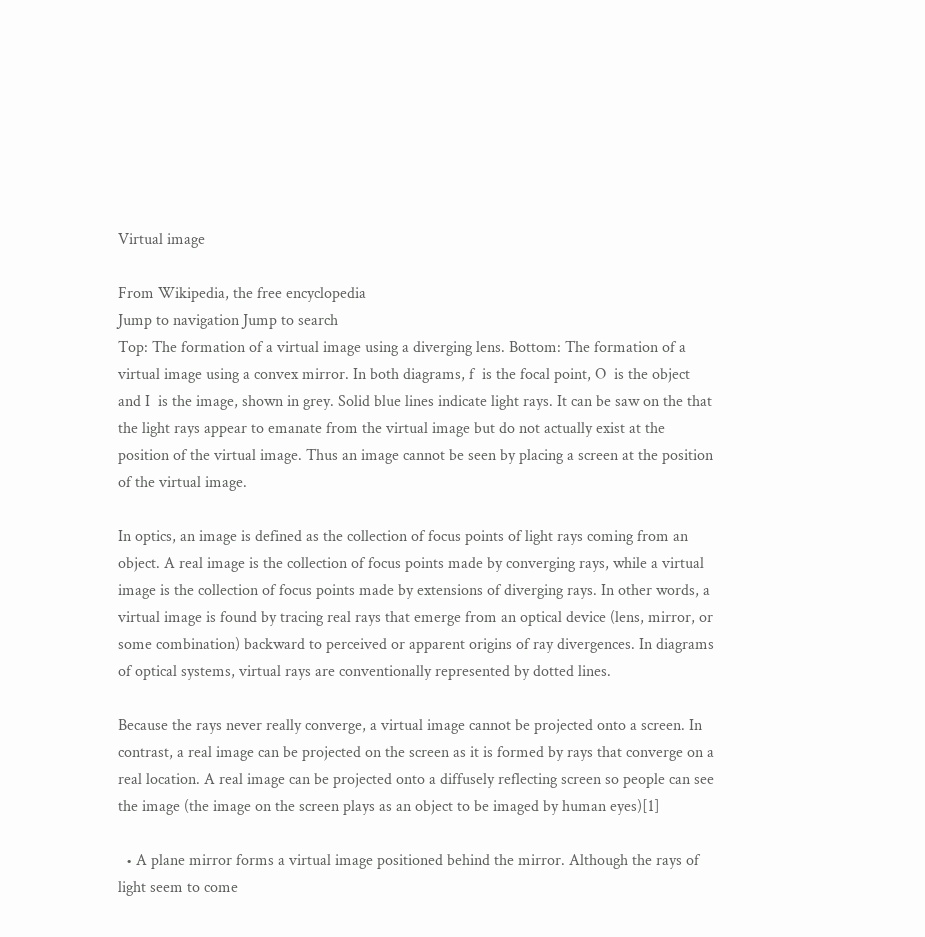Virtual image

From Wikipedia, the free encyclopedia
Jump to navigation Jump to search
Top: The formation of a virtual image using a diverging lens. Bottom: The formation of a virtual image using a convex mirror. In both diagrams, f  is the focal point, O  is the object and I  is the image, shown in grey. Solid blue lines indicate light rays. It can be saw on the that the light rays appear to emanate from the virtual image but do not actually exist at the position of the virtual image. Thus an image cannot be seen by placing a screen at the position of the virtual image.

In optics, an image is defined as the collection of focus points of light rays coming from an object. A real image is the collection of focus points made by converging rays, while a virtual image is the collection of focus points made by extensions of diverging rays. In other words, a virtual image is found by tracing real rays that emerge from an optical device (lens, mirror, or some combination) backward to perceived or apparent origins of ray divergences. In diagrams of optical systems, virtual rays are conventionally represented by dotted lines.

Because the rays never really converge, a virtual image cannot be projected onto a screen. In contrast, a real image can be projected on the screen as it is formed by rays that converge on a real location. A real image can be projected onto a diffusely reflecting screen so people can see the image (the image on the screen plays as an object to be imaged by human eyes)[1]

  • A plane mirror forms a virtual image positioned behind the mirror. Although the rays of light seem to come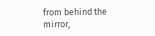from behind the mirror,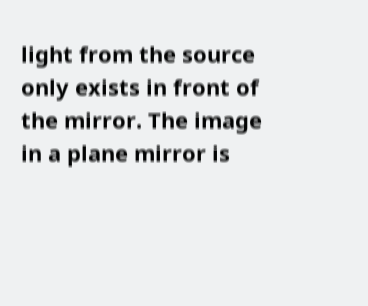light from the source only exists in front of the mirror. The image in a plane mirror is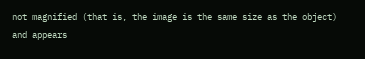not magnified (that is, the image is the same size as the object) and appears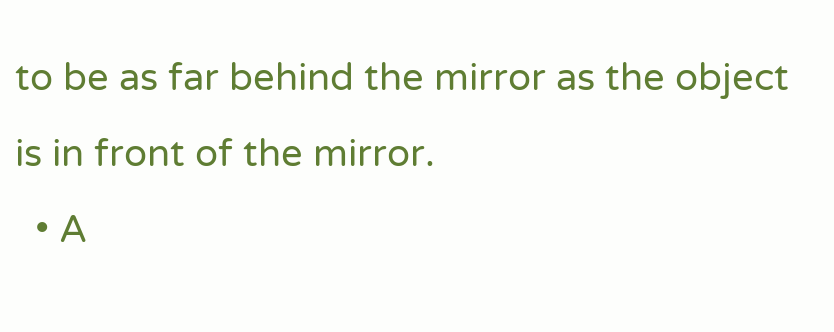to be as far behind the mirror as the object is in front of the mirror.
  • A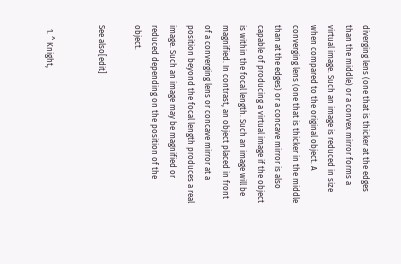diverging lens (one that is thicker at the edges than the middle) or a convex mirror forms a virtual image. Such an image is reduced in size when compared to the original object. A converging lens (one that is thicker in the middle than at the edges) or a concave mirror is also capable of producing a virtual image if the object is within the focal length. Such an image will be magnified. In contrast, an object placed in front of a converging lens or concave mirror at a position beyond the focal length produces a real image. Such an image may be magnified or reduced depending on the position of the object.

See also[edit]


  1. ^ Knight,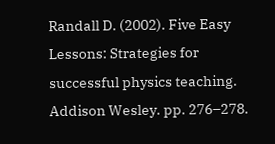Randall D. (2002). Five Easy Lessons: Strategies for successful physics teaching. Addison Wesley. pp. 276–278.